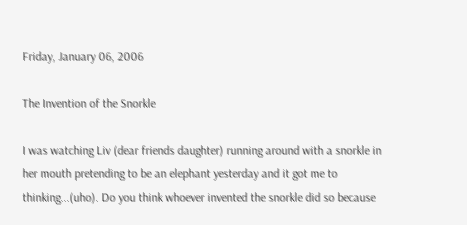Friday, January 06, 2006

The Invention of the Snorkle

I was watching Liv (dear friends daughter) running around with a snorkle in her mouth pretending to be an elephant yesterday and it got me to thinking...(uho). Do you think whoever invented the snorkle did so because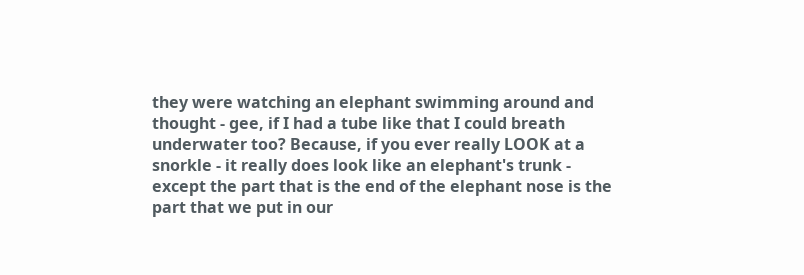they were watching an elephant swimming around and thought - gee, if I had a tube like that I could breath underwater too? Because, if you ever really LOOK at a snorkle - it really does look like an elephant's trunk - except the part that is the end of the elephant nose is the part that we put in our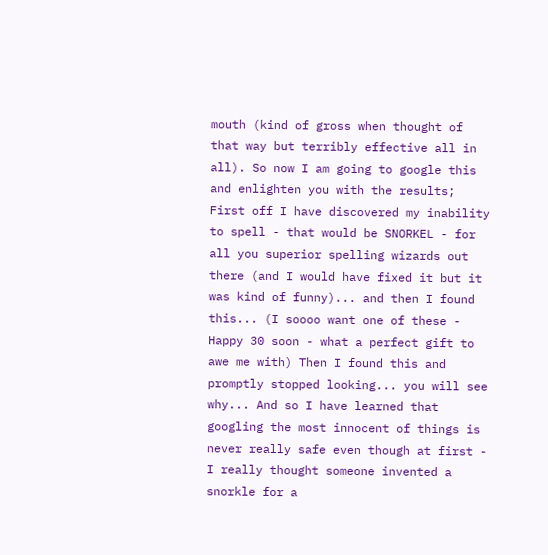mouth (kind of gross when thought of that way but terribly effective all in all). So now I am going to google this and enlighten you with the results;
First off I have discovered my inability to spell - that would be SNORKEL - for all you superior spelling wizards out there (and I would have fixed it but it was kind of funny)... and then I found this... (I soooo want one of these - Happy 30 soon - what a perfect gift to awe me with) Then I found this and promptly stopped looking... you will see why... And so I have learned that googling the most innocent of things is never really safe even though at first - I really thought someone invented a snorkle for a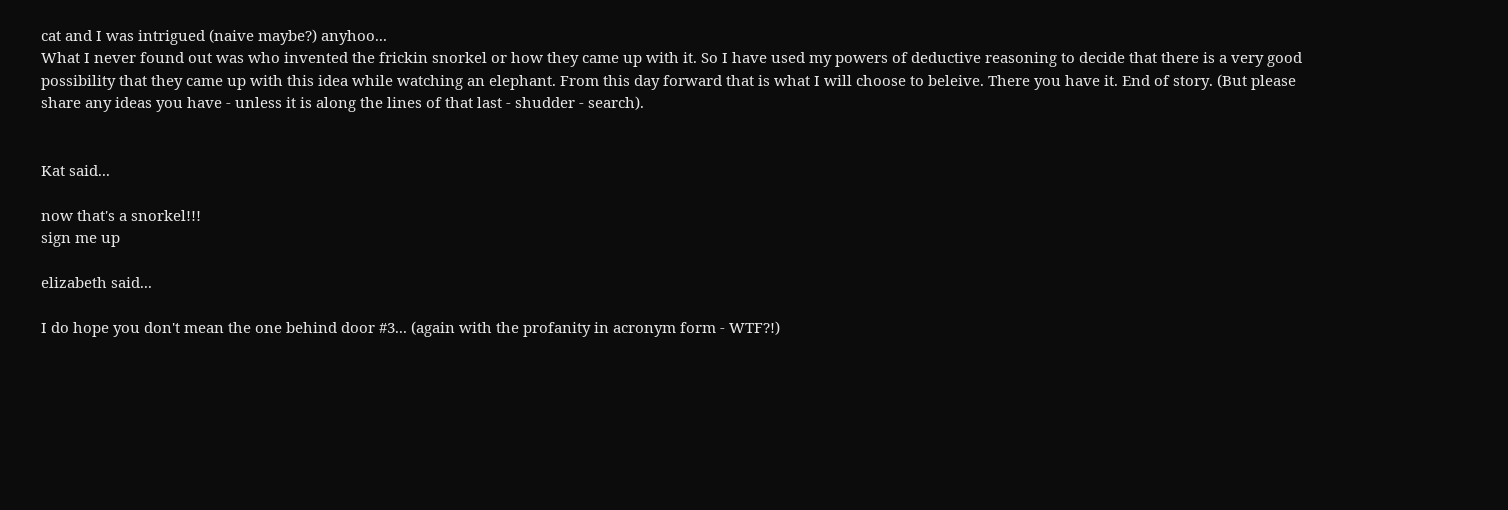cat and I was intrigued (naive maybe?) anyhoo...
What I never found out was who invented the frickin snorkel or how they came up with it. So I have used my powers of deductive reasoning to decide that there is a very good possibility that they came up with this idea while watching an elephant. From this day forward that is what I will choose to beleive. There you have it. End of story. (But please share any ideas you have - unless it is along the lines of that last - shudder - search).


Kat said...

now that's a snorkel!!!
sign me up

elizabeth said...

I do hope you don't mean the one behind door #3... (again with the profanity in acronym form - WTF?!)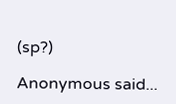(sp?)

Anonymous said...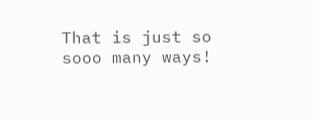That is just so sooo many ways!